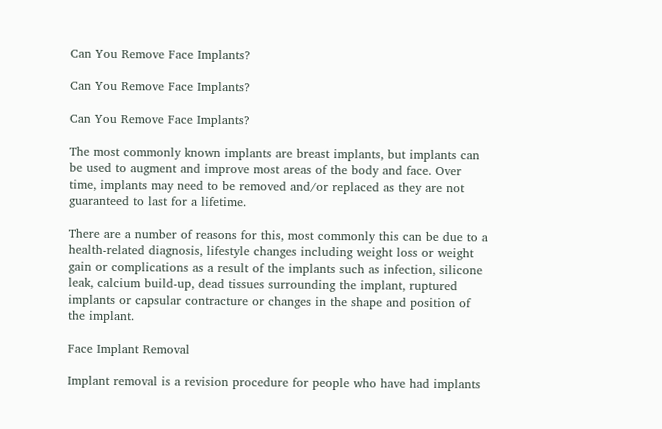Can You Remove Face Implants?

Can You Remove Face Implants?

Can You Remove Face Implants?

The most commonly known implants are breast implants, but implants can be used to augment and improve most areas of the body and face. Over time, implants may need to be removed and/or replaced as they are not guaranteed to last for a lifetime.

There are a number of reasons for this, most commonly this can be due to a health-related diagnosis, lifestyle changes including weight loss or weight gain or complications as a result of the implants such as infection, silicone leak, calcium build-up, dead tissues surrounding the implant, ruptured implants or capsular contracture or changes in the shape and position of the implant.

Face Implant Removal

Implant removal is a revision procedure for people who have had implants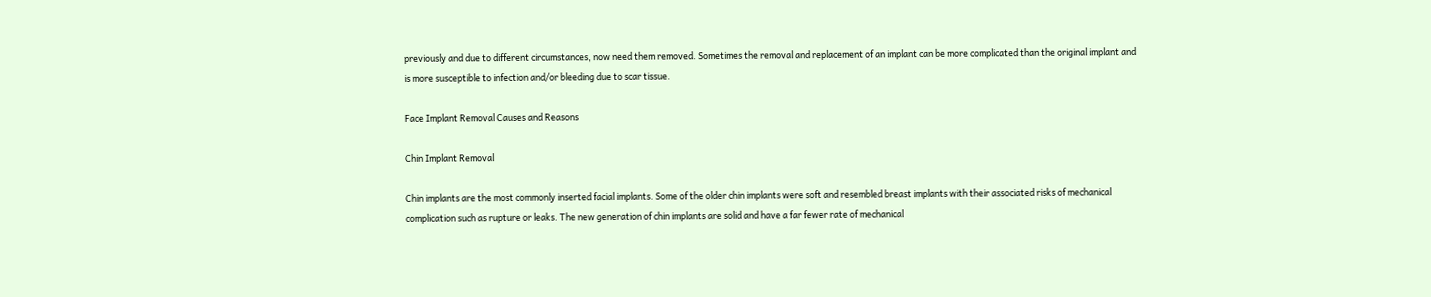previously and due to different circumstances, now need them removed. Sometimes the removal and replacement of an implant can be more complicated than the original implant and is more susceptible to infection and/or bleeding due to scar tissue.

Face Implant Removal Causes and Reasons

Chin Implant Removal

Chin implants are the most commonly inserted facial implants. Some of the older chin implants were soft and resembled breast implants with their associated risks of mechanical complication such as rupture or leaks. The new generation of chin implants are solid and have a far fewer rate of mechanical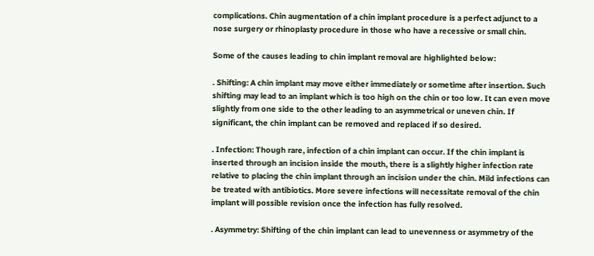complications. Chin augmentation of a chin implant procedure is a perfect adjunct to a nose surgery or rhinoplasty procedure in those who have a recessive or small chin.

Some of the causes leading to chin implant removal are highlighted below:

. Shifting: A chin implant may move either immediately or sometime after insertion. Such shifting may lead to an implant which is too high on the chin or too low. It can even move slightly from one side to the other leading to an asymmetrical or uneven chin. If significant, the chin implant can be removed and replaced if so desired.

. Infection: Though rare, infection of a chin implant can occur. If the chin implant is inserted through an incision inside the mouth, there is a slightly higher infection rate relative to placing the chin implant through an incision under the chin. Mild infections can be treated with antibiotics. More severe infections will necessitate removal of the chin implant will possible revision once the infection has fully resolved.

. Asymmetry: Shifting of the chin implant can lead to unevenness or asymmetry of the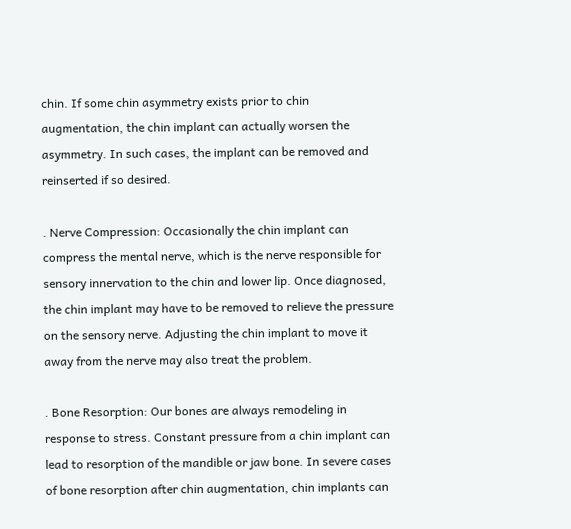chin. If some chin asymmetry exists prior to chin augmentation, the chin implant can actually worsen the asymmetry. In such cases, the implant can be removed and reinserted if so desired.

. Nerve Compression: Occasionally the chin implant can compress the mental nerve, which is the nerve responsible for sensory innervation to the chin and lower lip. Once diagnosed, the chin implant may have to be removed to relieve the pressure on the sensory nerve. Adjusting the chin implant to move it away from the nerve may also treat the problem.

. Bone Resorption: Our bones are always remodeling in response to stress. Constant pressure from a chin implant can lead to resorption of the mandible or jaw bone. In severe cases of bone resorption after chin augmentation, chin implants can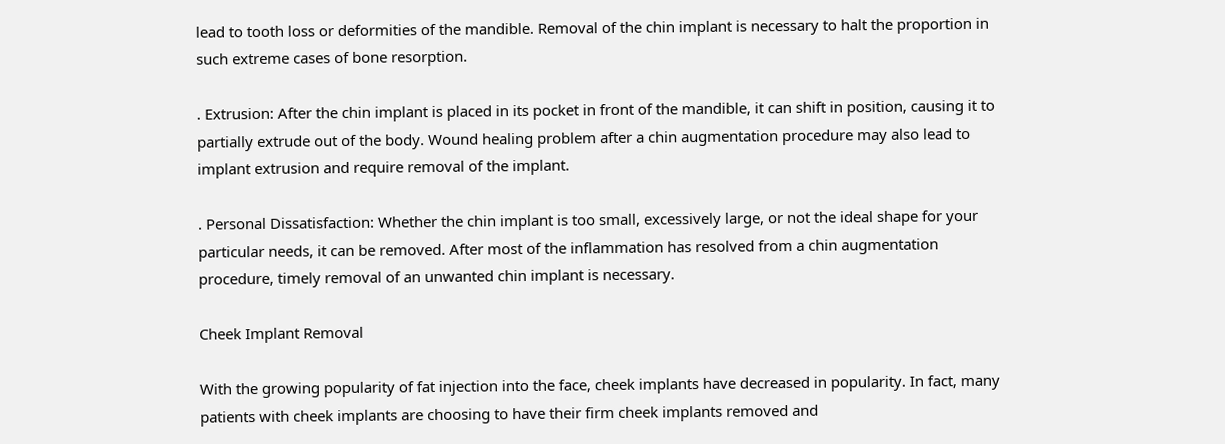lead to tooth loss or deformities of the mandible. Removal of the chin implant is necessary to halt the proportion in such extreme cases of bone resorption.

. Extrusion: After the chin implant is placed in its pocket in front of the mandible, it can shift in position, causing it to partially extrude out of the body. Wound healing problem after a chin augmentation procedure may also lead to implant extrusion and require removal of the implant.

. Personal Dissatisfaction: Whether the chin implant is too small, excessively large, or not the ideal shape for your particular needs, it can be removed. After most of the inflammation has resolved from a chin augmentation procedure, timely removal of an unwanted chin implant is necessary.

Cheek Implant Removal

With the growing popularity of fat injection into the face, cheek implants have decreased in popularity. In fact, many patients with cheek implants are choosing to have their firm cheek implants removed and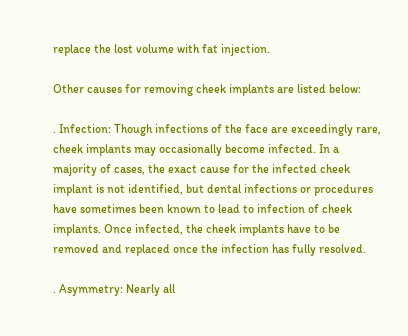replace the lost volume with fat injection.

Other causes for removing cheek implants are listed below:

. Infection: Though infections of the face are exceedingly rare, cheek implants may occasionally become infected. In a majority of cases, the exact cause for the infected cheek implant is not identified, but dental infections or procedures have sometimes been known to lead to infection of cheek implants. Once infected, the cheek implants have to be removed and replaced once the infection has fully resolved.

. Asymmetry: Nearly all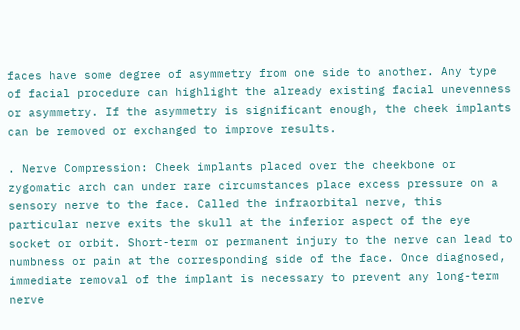faces have some degree of asymmetry from one side to another. Any type of facial procedure can highlight the already existing facial unevenness or asymmetry. If the asymmetry is significant enough, the cheek implants can be removed or exchanged to improve results.

. Nerve Compression: Cheek implants placed over the cheekbone or zygomatic arch can under rare circumstances place excess pressure on a sensory nerve to the face. Called the infraorbital nerve, this particular nerve exits the skull at the inferior aspect of the eye socket or orbit. Short-term or permanent injury to the nerve can lead to numbness or pain at the corresponding side of the face. Once diagnosed, immediate removal of the implant is necessary to prevent any long-term nerve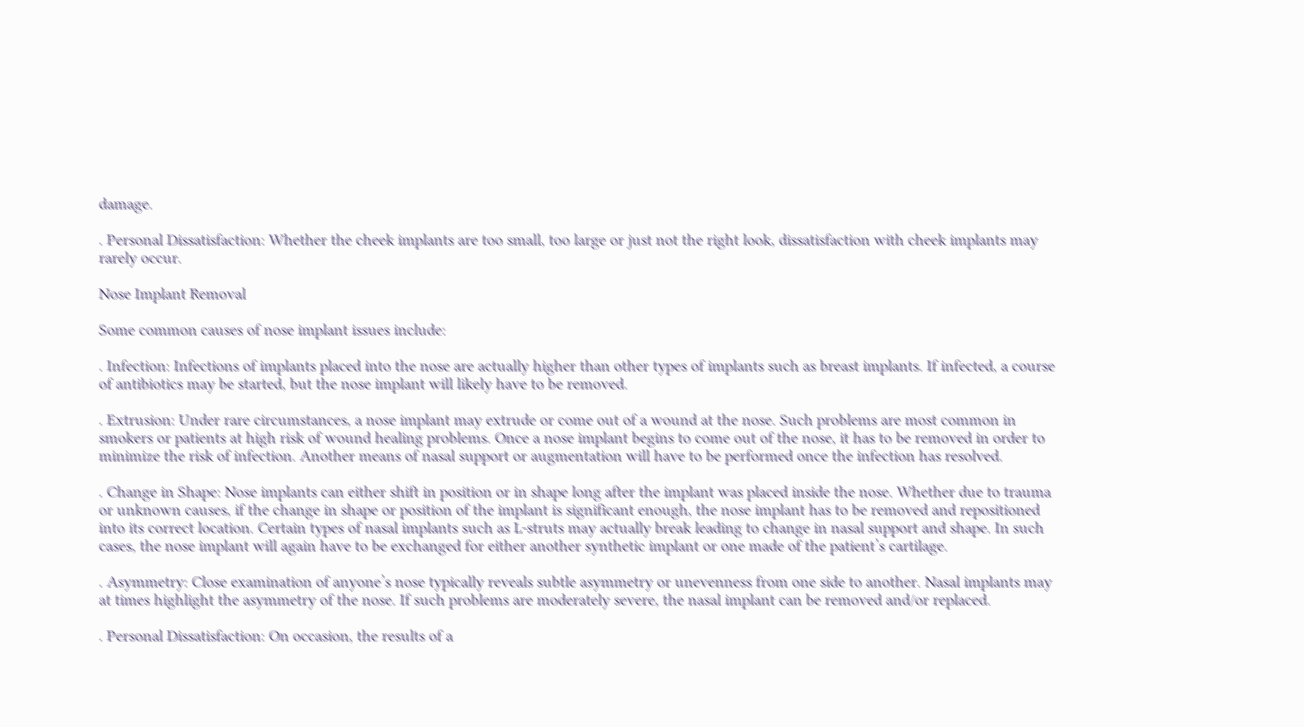damage.

. Personal Dissatisfaction: Whether the cheek implants are too small, too large or just not the right look, dissatisfaction with cheek implants may rarely occur.

Nose Implant Removal

Some common causes of nose implant issues include:

. Infection: Infections of implants placed into the nose are actually higher than other types of implants such as breast implants. If infected, a course of antibiotics may be started, but the nose implant will likely have to be removed.

. Extrusion: Under rare circumstances, a nose implant may extrude or come out of a wound at the nose. Such problems are most common in smokers or patients at high risk of wound healing problems. Once a nose implant begins to come out of the nose, it has to be removed in order to minimize the risk of infection. Another means of nasal support or augmentation will have to be performed once the infection has resolved.

. Change in Shape: Nose implants can either shift in position or in shape long after the implant was placed inside the nose. Whether due to trauma or unknown causes, if the change in shape or position of the implant is significant enough, the nose implant has to be removed and repositioned into its correct location. Certain types of nasal implants such as L-struts may actually break leading to change in nasal support and shape. In such cases, the nose implant will again have to be exchanged for either another synthetic implant or one made of the patient’s cartilage.

. Asymmetry: Close examination of anyone’s nose typically reveals subtle asymmetry or unevenness from one side to another. Nasal implants may at times highlight the asymmetry of the nose. If such problems are moderately severe, the nasal implant can be removed and/or replaced.

. Personal Dissatisfaction: On occasion, the results of a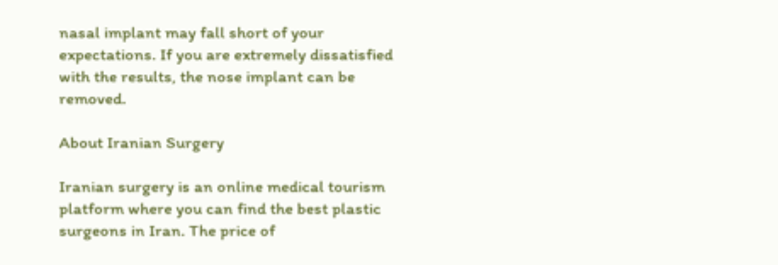nasal implant may fall short of your expectations. If you are extremely dissatisfied with the results, the nose implant can be removed.

About Iranian Surgery

Iranian surgery is an online medical tourism platform where you can find the best plastic surgeons in Iran. The price of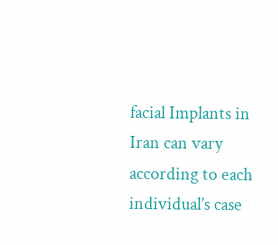facial Implants in Iran can vary according to each individual’s case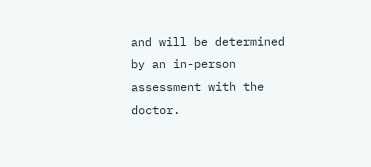and will be determined by an in-person assessment with the doctor.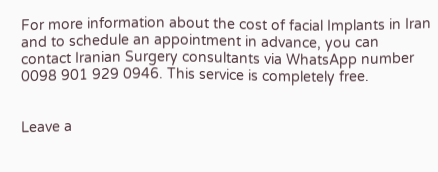For more information about the cost of facial Implants in Iran and to schedule an appointment in advance, you can contact Iranian Surgery consultants via WhatsApp number 0098 901 929 0946. This service is completely free.


Leave a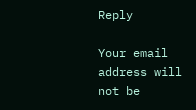Reply

Your email address will not be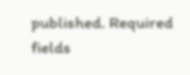published. Required fields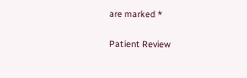are marked *

Patient Review